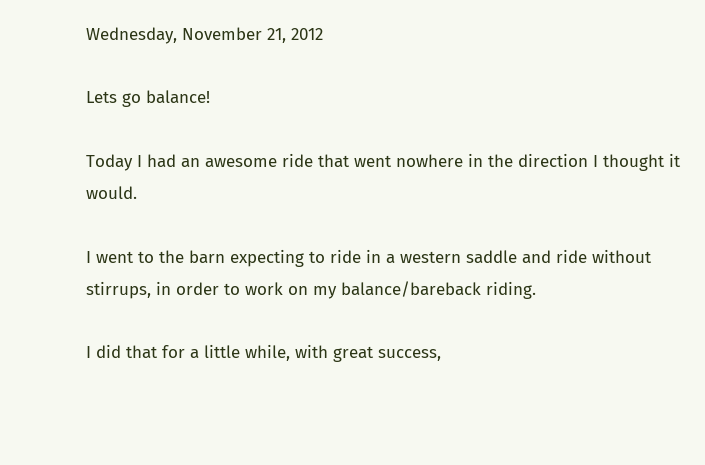Wednesday, November 21, 2012

Lets go balance!

Today I had an awesome ride that went nowhere in the direction I thought it would.

I went to the barn expecting to ride in a western saddle and ride without stirrups, in order to work on my balance/bareback riding.

I did that for a little while, with great success,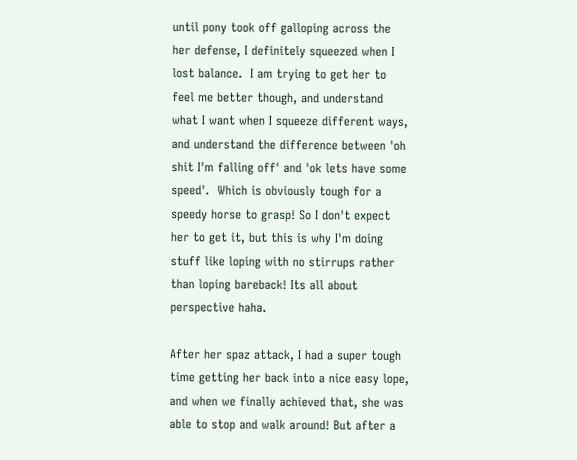until pony took off galloping across the her defense, I definitely squeezed when I lost balance.  I am trying to get her to feel me better though, and understand what I want when I squeeze different ways, and understand the difference between 'oh shit I'm falling off' and 'ok lets have some speed'.  Which is obviously tough for a speedy horse to grasp! So I don't expect her to get it, but this is why I'm doing stuff like loping with no stirrups rather than loping bareback! Its all about perspective haha.

After her spaz attack, I had a super tough time getting her back into a nice easy lope, and when we finally achieved that, she was able to stop and walk around! But after a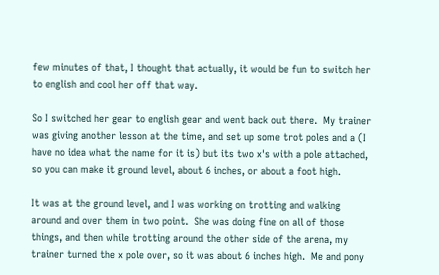few minutes of that, I thought that actually, it would be fun to switch her to english and cool her off that way.

So I switched her gear to english gear and went back out there.  My trainer was giving another lesson at the time, and set up some trot poles and a (I have no idea what the name for it is) but its two x's with a pole attached, so you can make it ground level, about 6 inches, or about a foot high.

It was at the ground level, and I was working on trotting and walking around and over them in two point.  She was doing fine on all of those things, and then while trotting around the other side of the arena, my trainer turned the x pole over, so it was about 6 inches high.  Me and pony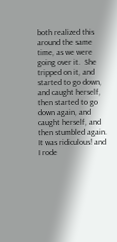both realized this around the same time, as we were going over it.  She tripped on it, and started to go down, and caught herself, then started to go down again, and caught herself, and then stumbled again.  It was ridiculous! and I rode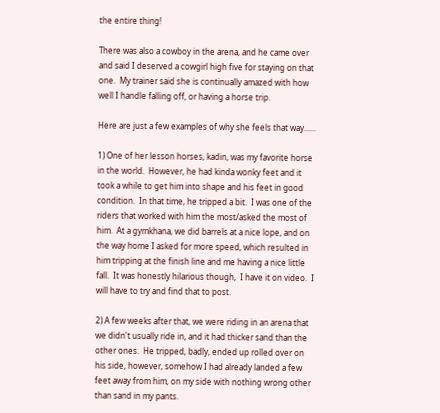the entire thing!

There was also a cowboy in the arena, and he came over and said I deserved a cowgirl high five for staying on that one.  My trainer said she is continually amazed with how well I handle falling off, or having a horse trip.

Here are just a few examples of why she feels that way......

1) One of her lesson horses, kadin, was my favorite horse in the world.  However, he had kinda wonky feet and it took a while to get him into shape and his feet in good condition.  In that time, he tripped a bit.  I was one of the riders that worked with him the most/asked the most of him.  At a gymkhana, we did barrels at a nice lope, and on the way home I asked for more speed, which resulted in him tripping at the finish line and me having a nice little fall.  It was honestly hilarious though,  I have it on video.  I will have to try and find that to post.

2) A few weeks after that, we were riding in an arena that we didn't usually ride in, and it had thicker sand than the other ones.  He tripped, badly, ended up rolled over on his side, however, somehow I had already landed a few feet away from him, on my side with nothing wrong other than sand in my pants.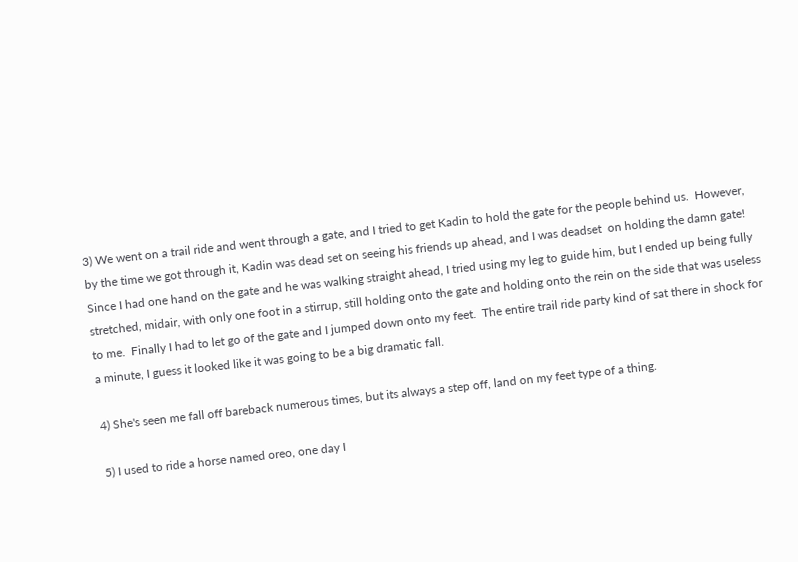3) We went on a trail ride and went through a gate, and I tried to get Kadin to hold the gate for the people behind us.  However, by the time we got through it, Kadin was dead set on seeing his friends up ahead, and I was deadset  on holding the damn gate! Since I had one hand on the gate and he was walking straight ahead, I tried using my leg to guide him, but I ended up being fully stretched, midair, with only one foot in a stirrup, still holding onto the gate and holding onto the rein on the side that was useless to me.  Finally I had to let go of the gate and I jumped down onto my feet.  The entire trail ride party kind of sat there in shock for a minute, I guess it looked like it was going to be a big dramatic fall.

4) She's seen me fall off bareback numerous times, but its always a step off, land on my feet type of a thing.

5) I used to ride a horse named oreo, one day I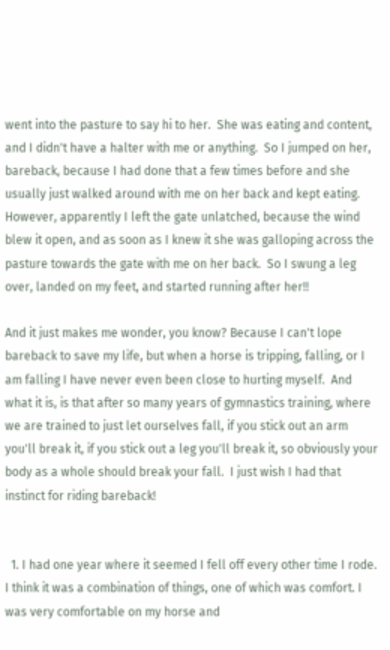went into the pasture to say hi to her.  She was eating and content, and I didn't have a halter with me or anything.  So I jumped on her, bareback, because I had done that a few times before and she usually just walked around with me on her back and kept eating.  However, apparently I left the gate unlatched, because the wind blew it open, and as soon as I knew it she was galloping across the pasture towards the gate with me on her back.  So I swung a leg over, landed on my feet, and started running after her!!

And it just makes me wonder, you know? Because I can't lope bareback to save my life, but when a horse is tripping, falling, or I am falling I have never even been close to hurting myself.  And what it is, is that after so many years of gymnastics training, where we are trained to just let ourselves fall, if you stick out an arm you'll break it, if you stick out a leg you'll break it, so obviously your body as a whole should break your fall.  I just wish I had that instinct for riding bareback!


  1. I had one year where it seemed I fell off every other time I rode. I think it was a combination of things, one of which was comfort. I was very comfortable on my horse and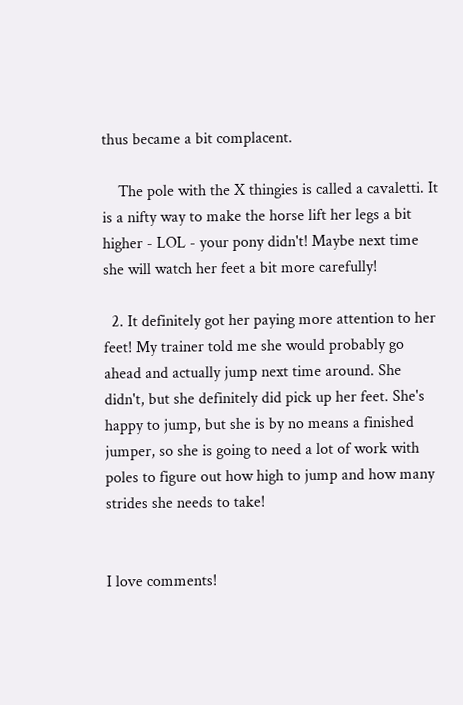thus became a bit complacent.

    The pole with the X thingies is called a cavaletti. It is a nifty way to make the horse lift her legs a bit higher - LOL - your pony didn't! Maybe next time she will watch her feet a bit more carefully!

  2. It definitely got her paying more attention to her feet! My trainer told me she would probably go ahead and actually jump next time around. She didn't, but she definitely did pick up her feet. She's happy to jump, but she is by no means a finished jumper, so she is going to need a lot of work with poles to figure out how high to jump and how many strides she needs to take!


I love comments!